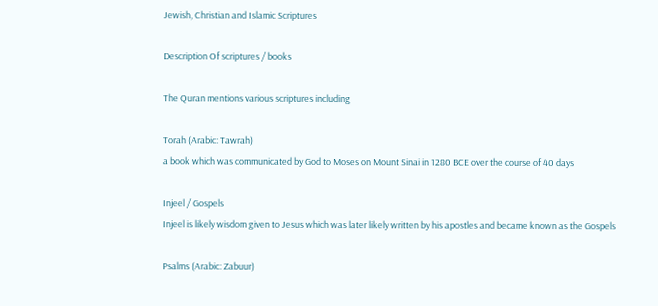Jewish, Christian and Islamic Scriptures

Description Of scriptures / books

The Quran mentions various scriptures including

Torah (Arabic: Tawrah)
a book which was communicated by God to Moses on Mount Sinai in 1280 BCE over the course of 40 days

Injeel / Gospels
Injeel is likely wisdom given to Jesus which was later likely written by his apostles and became known as the Gospels

Psalms (Arabic: Zabuur)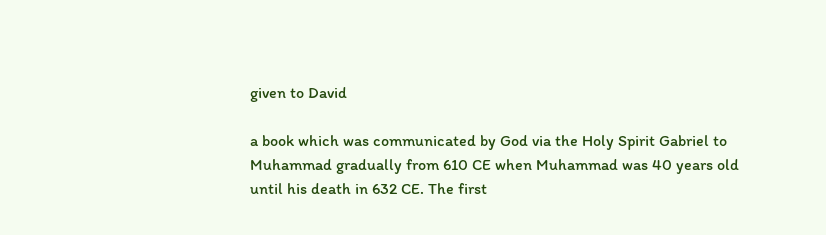given to David

a book which was communicated by God via the Holy Spirit Gabriel to Muhammad gradually from 610 CE when Muhammad was 40 years old until his death in 632 CE. The first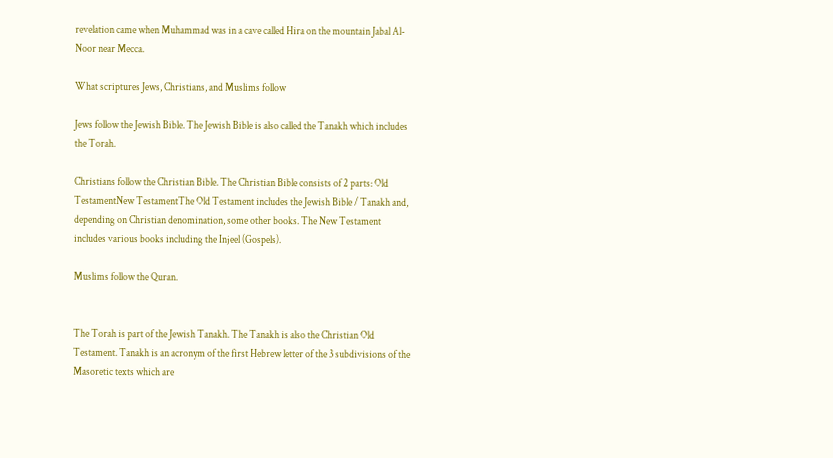revelation came when Muhammad was in a cave called Hira on the mountain Jabal Al-Noor near Mecca.

What scriptures Jews, Christians, and Muslims follow

Jews follow the Jewish Bible. The Jewish Bible is also called the Tanakh which includes the Torah.

Christians follow the Christian Bible. The Christian Bible consists of 2 parts: Old TestamentNew TestamentThe Old Testament includes the Jewish Bible / Tanakh and, depending on Christian denomination, some other books. The New Testament includes various books including the Injeel (Gospels).

Muslims follow the Quran.


The Torah is part of the Jewish Tanakh. The Tanakh is also the Christian Old Testament. Tanakh is an acronym of the first Hebrew letter of the 3 subdivisions of the Masoretic texts which are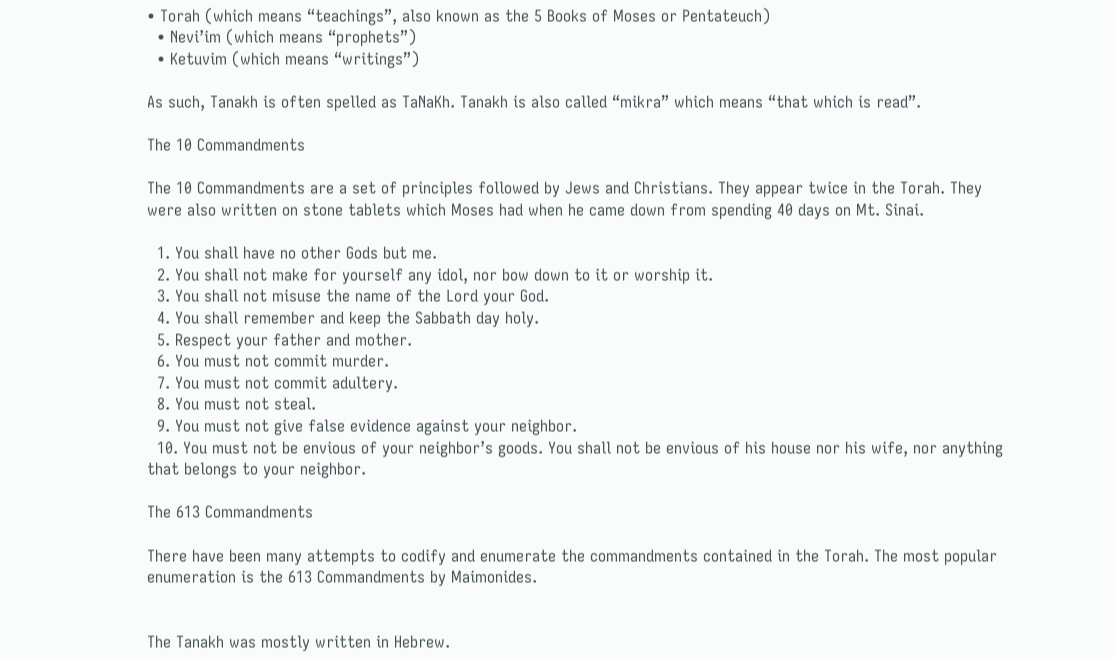• Torah (which means “teachings”, also known as the 5 Books of Moses or Pentateuch)
  • Nevi’im (which means “prophets”)
  • Ketuvim (which means “writings”)

As such, Tanakh is often spelled as TaNaKh. Tanakh is also called “mikra” which means “that which is read”.

The 10 Commandments

The 10 Commandments are a set of principles followed by Jews and Christians. They appear twice in the Torah. They were also written on stone tablets which Moses had when he came down from spending 40 days on Mt. Sinai.

  1. You shall have no other Gods but me.
  2. You shall not make for yourself any idol, nor bow down to it or worship it.
  3. You shall not misuse the name of the Lord your God.
  4. You shall remember and keep the Sabbath day holy.
  5. Respect your father and mother.
  6. You must not commit murder.
  7. You must not commit adultery.
  8. You must not steal.
  9. You must not give false evidence against your neighbor.
  10. You must not be envious of your neighbor’s goods. You shall not be envious of his house nor his wife, nor anything that belongs to your neighbor.

The 613 Commandments

There have been many attempts to codify and enumerate the commandments contained in the Torah. The most popular enumeration is the 613 Commandments by Maimonides.


The Tanakh was mostly written in Hebrew.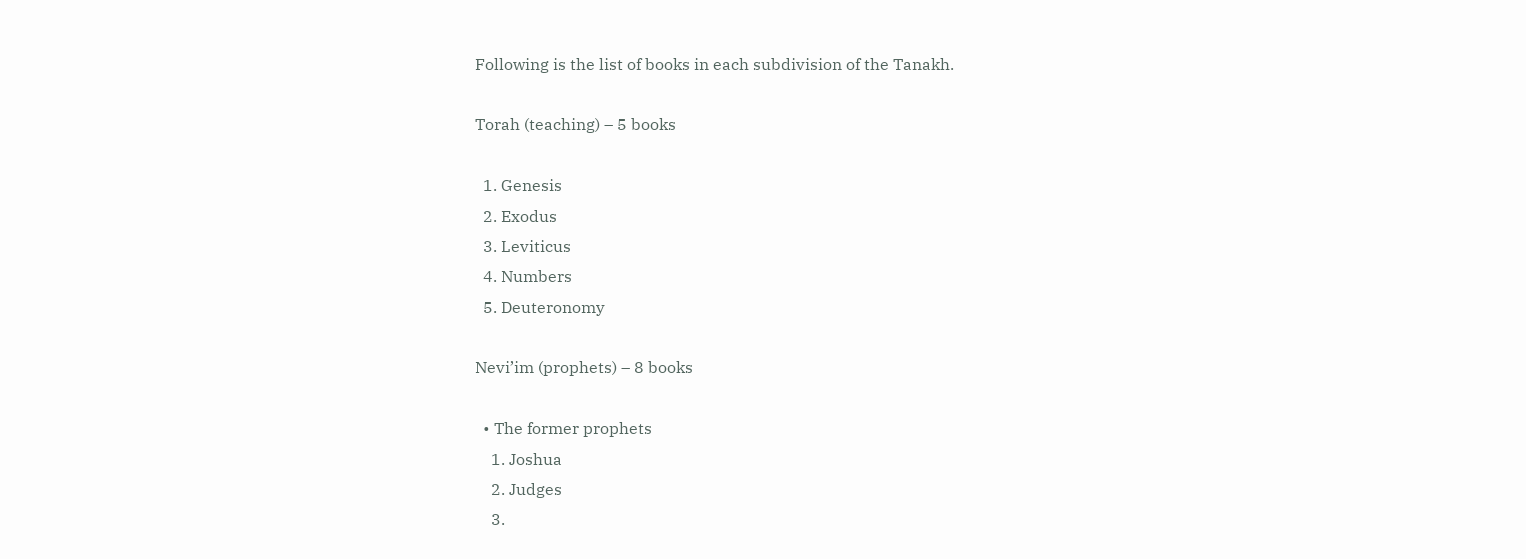Following is the list of books in each subdivision of the Tanakh.

Torah (teaching) – 5 books

  1. Genesis
  2. Exodus
  3. Leviticus
  4. Numbers
  5. Deuteronomy

Nevi’im (prophets) – 8 books

  • The former prophets
    1. Joshua
    2. Judges
    3.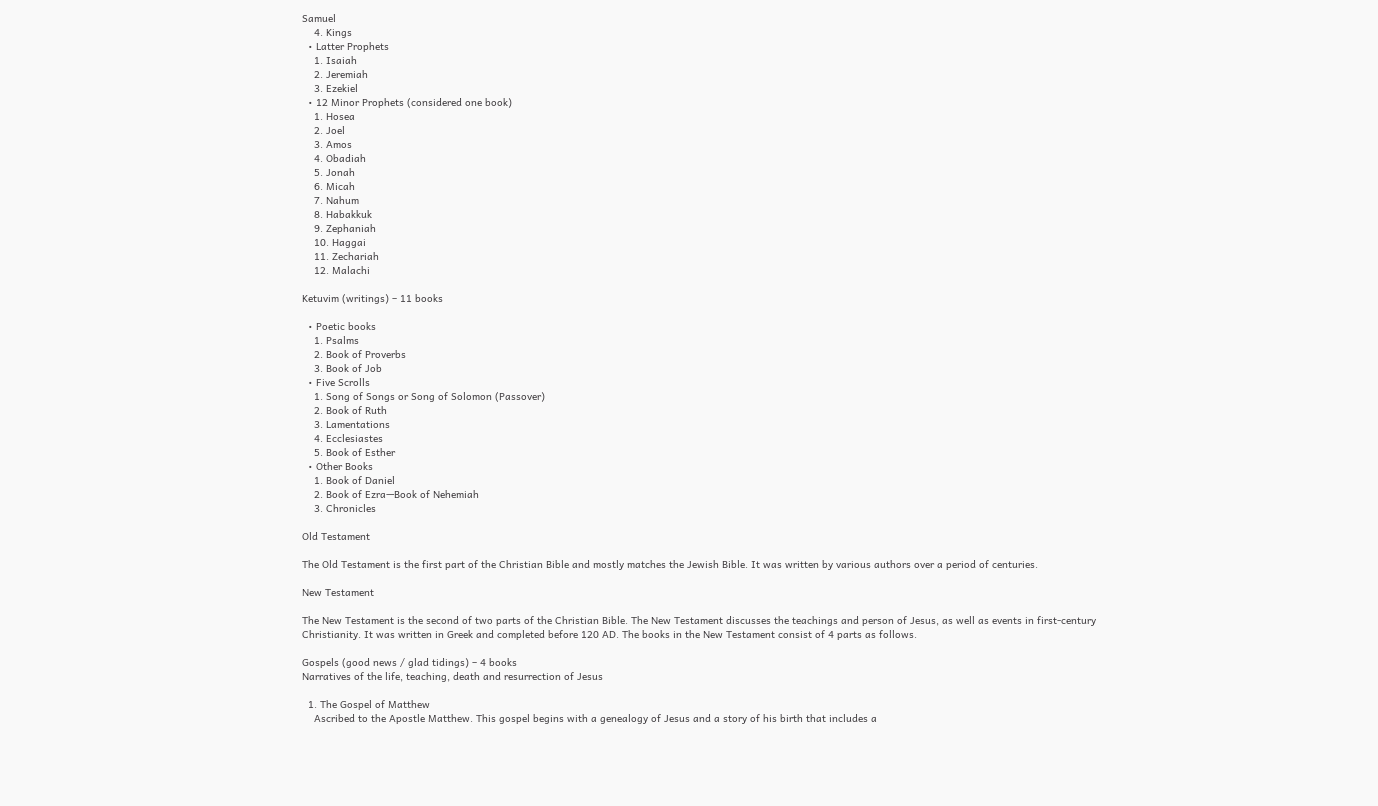Samuel
    4. Kings
  • Latter Prophets
    1. Isaiah
    2. Jeremiah
    3. Ezekiel
  • 12 Minor Prophets (considered one book)
    1. Hosea
    2. Joel
    3. Amos
    4. Obadiah
    5. Jonah
    6. Micah
    7. Nahum
    8. Habakkuk
    9. Zephaniah
    10. Haggai
    11. Zechariah
    12. Malachi

Ketuvim (writings) – 11 books

  • Poetic books
    1. Psalms
    2. Book of Proverbs
    3. Book of Job
  • Five Scrolls
    1. Song of Songs or Song of Solomon (Passover)
    2. Book of Ruth
    3. Lamentations
    4. Ecclesiastes
    5. Book of Esther
  • Other Books
    1. Book of Daniel
    2. Book of Ezra—Book of Nehemiah
    3. Chronicles

Old Testament

The Old Testament is the first part of the Christian Bible and mostly matches the Jewish Bible. It was written by various authors over a period of centuries.

New Testament

The New Testament is the second of two parts of the Christian Bible. The New Testament discusses the teachings and person of Jesus, as well as events in first-century Christianity. It was written in Greek and completed before 120 AD. The books in the New Testament consist of 4 parts as follows.

Gospels (good news / glad tidings) – 4 books
Narratives of the life, teaching, death and resurrection of Jesus

  1. The Gospel of Matthew
    Ascribed to the Apostle Matthew. This gospel begins with a genealogy of Jesus and a story of his birth that includes a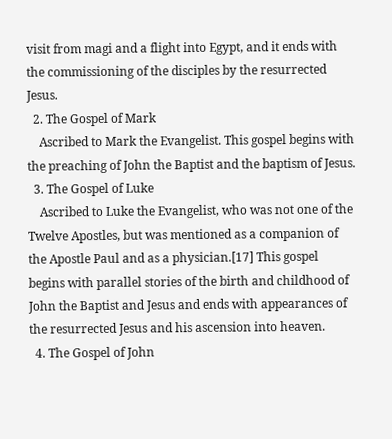visit from magi and a flight into Egypt, and it ends with the commissioning of the disciples by the resurrected Jesus.
  2. The Gospel of Mark
    Ascribed to Mark the Evangelist. This gospel begins with the preaching of John the Baptist and the baptism of Jesus.
  3. The Gospel of Luke
    Ascribed to Luke the Evangelist, who was not one of the Twelve Apostles, but was mentioned as a companion of the Apostle Paul and as a physician.[17] This gospel begins with parallel stories of the birth and childhood of John the Baptist and Jesus and ends with appearances of the resurrected Jesus and his ascension into heaven.
  4. The Gospel of John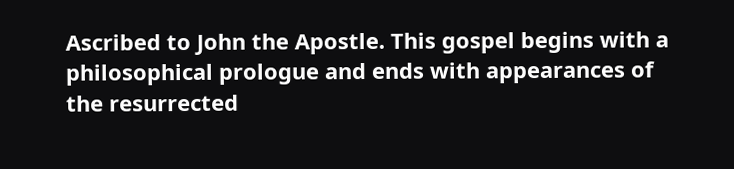Ascribed to John the Apostle. This gospel begins with a philosophical prologue and ends with appearances of the resurrected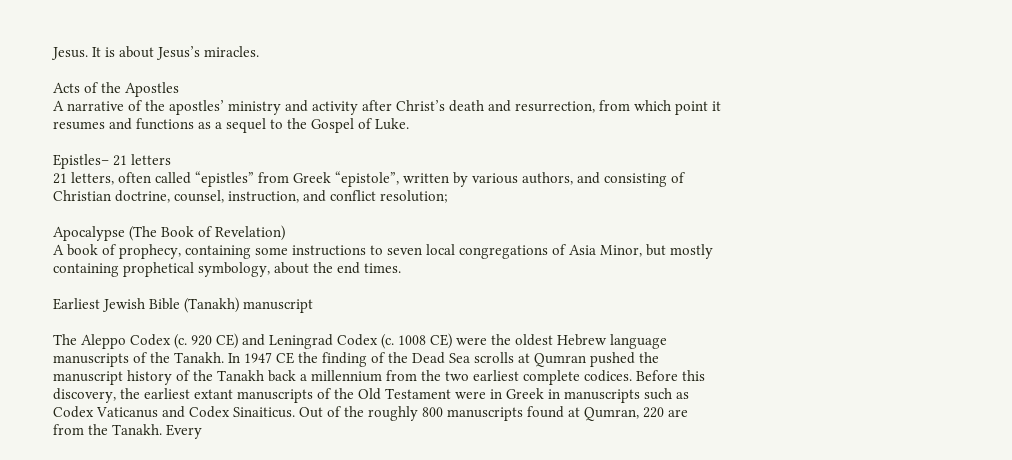Jesus. It is about Jesus’s miracles.

Acts of the Apostles
A narrative of the apostles’ ministry and activity after Christ’s death and resurrection, from which point it resumes and functions as a sequel to the Gospel of Luke.

Epistles– 21 letters
21 letters, often called “epistles” from Greek “epistole”, written by various authors, and consisting of Christian doctrine, counsel, instruction, and conflict resolution;

Apocalypse (The Book of Revelation)
A book of prophecy, containing some instructions to seven local congregations of Asia Minor, but mostly containing prophetical symbology, about the end times.

Earliest Jewish Bible (Tanakh) manuscript

The Aleppo Codex (c. 920 CE) and Leningrad Codex (c. 1008 CE) were the oldest Hebrew language manuscripts of the Tanakh. In 1947 CE the finding of the Dead Sea scrolls at Qumran pushed the manuscript history of the Tanakh back a millennium from the two earliest complete codices. Before this discovery, the earliest extant manuscripts of the Old Testament were in Greek in manuscripts such as Codex Vaticanus and Codex Sinaiticus. Out of the roughly 800 manuscripts found at Qumran, 220 are from the Tanakh. Every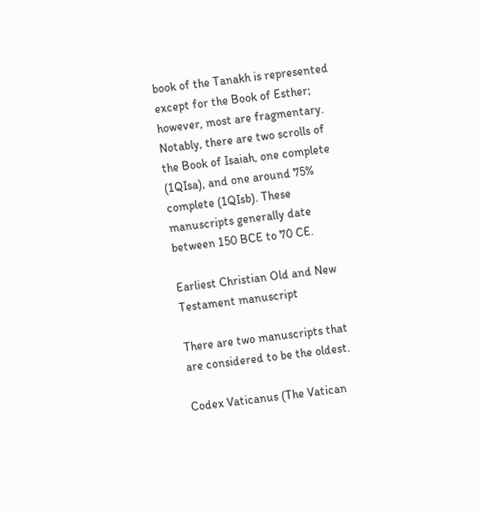book of the Tanakh is represented except for the Book of Esther; however, most are fragmentary. Notably, there are two scrolls of the Book of Isaiah, one complete (1QIsa), and one around 75% complete (1QIsb). These manuscripts generally date between 150 BCE to 70 CE.

Earliest Christian Old and New Testament manuscript

There are two manuscripts that are considered to be the oldest.

Codex Vaticanus (The Vatican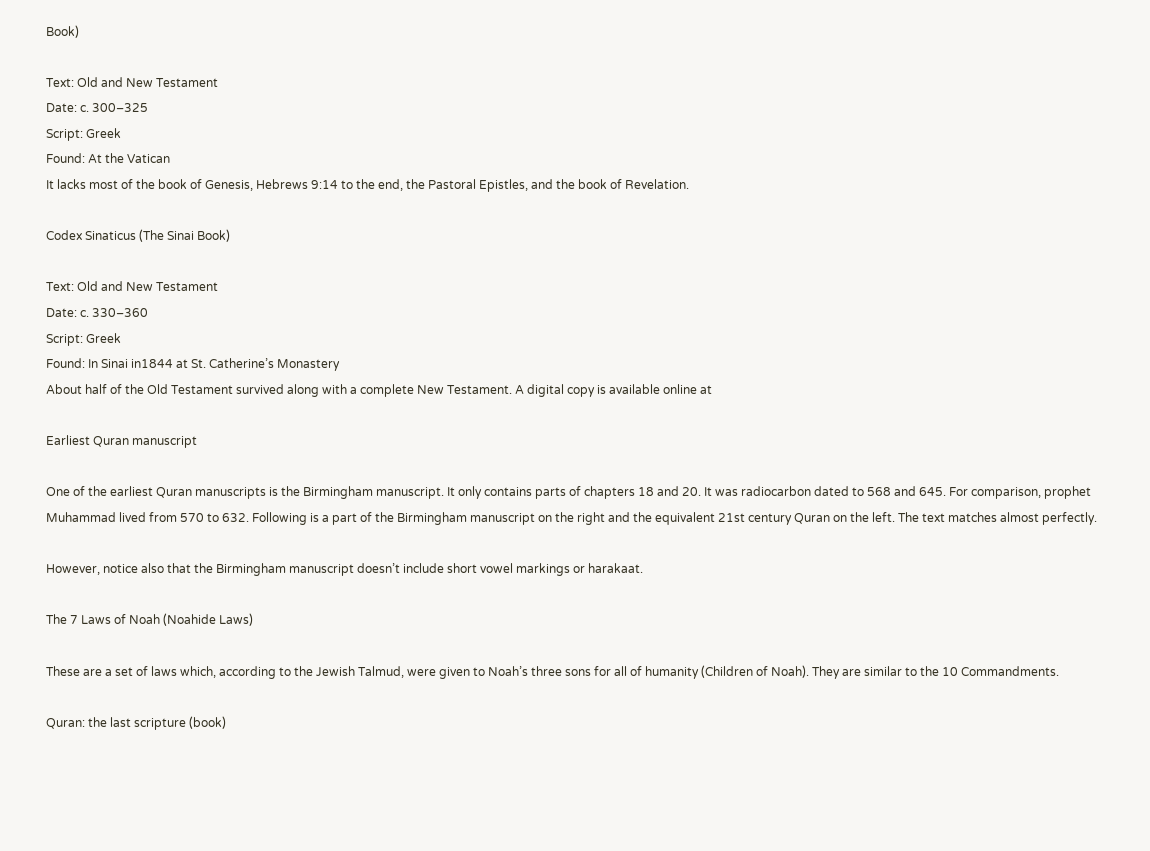Book)

Text: Old and New Testament
Date: c. 300–325
Script: Greek
Found: At the Vatican
It lacks most of the book of Genesis, Hebrews 9:14 to the end, the Pastoral Epistles, and the book of Revelation.

Codex Sinaticus (The Sinai Book)

Text: Old and New Testament
Date: c. 330–360
Script: Greek
Found: In Sinai in1844 at St. Catherine’s Monastery
About half of the Old Testament survived along with a complete New Testament. A digital copy is available online at

Earliest Quran manuscript

One of the earliest Quran manuscripts is the Birmingham manuscript. It only contains parts of chapters 18 and 20. It was radiocarbon dated to 568 and 645. For comparison, prophet Muhammad lived from 570 to 632. Following is a part of the Birmingham manuscript on the right and the equivalent 21st century Quran on the left. The text matches almost perfectly.

However, notice also that the Birmingham manuscript doesn’t include short vowel markings or harakaat.

The 7 Laws of Noah (Noahide Laws)

These are a set of laws which, according to the Jewish Talmud, were given to Noah’s three sons for all of humanity (Children of Noah). They are similar to the 10 Commandments.

Quran: the last scripture (book)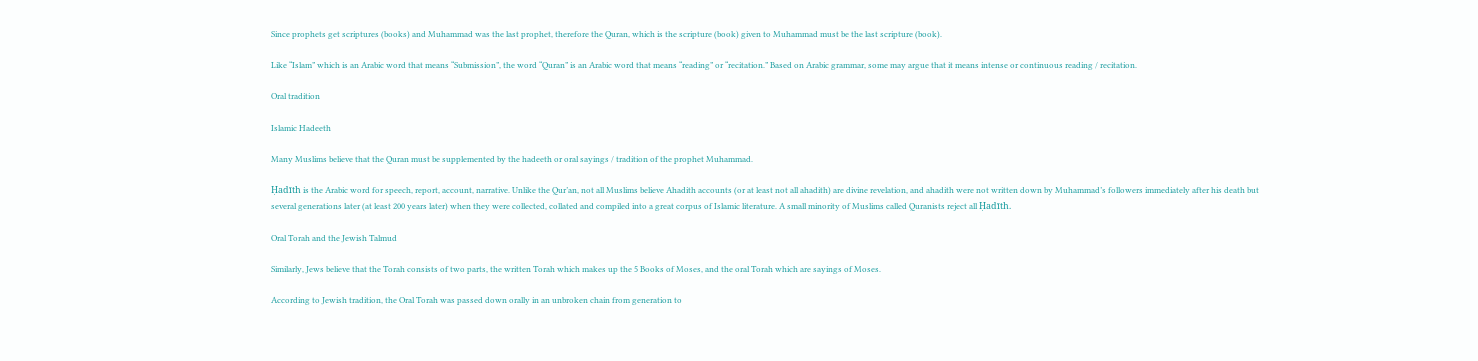Since prophets get scriptures (books) and Muhammad was the last prophet, therefore the Quran, which is the scripture (book) given to Muhammad must be the last scripture (book).

Like “Islam” which is an Arabic word that means “Submission”, the word “Quran” is an Arabic word that means “reading” or “recitation.” Based on Arabic grammar, some may argue that it means intense or continuous reading / recitation.

Oral tradition

Islamic Hadeeth

Many Muslims believe that the Quran must be supplemented by the hadeeth or oral sayings / tradition of the prophet Muhammad.

Ḥadīth is the Arabic word for speech, report, account, narrative. Unlike the Qur’an, not all Muslims believe Ahadith accounts (or at least not all ahadith) are divine revelation, and ahadith were not written down by Muhammad’s followers immediately after his death but several generations later (at least 200 years later) when they were collected, collated and compiled into a great corpus of Islamic literature. A small minority of Muslims called Quranists reject all Ḥadīth.

Oral Torah and the Jewish Talmud

Similarly, Jews believe that the Torah consists of two parts, the written Torah which makes up the 5 Books of Moses, and the oral Torah which are sayings of Moses.

According to Jewish tradition, the Oral Torah was passed down orally in an unbroken chain from generation to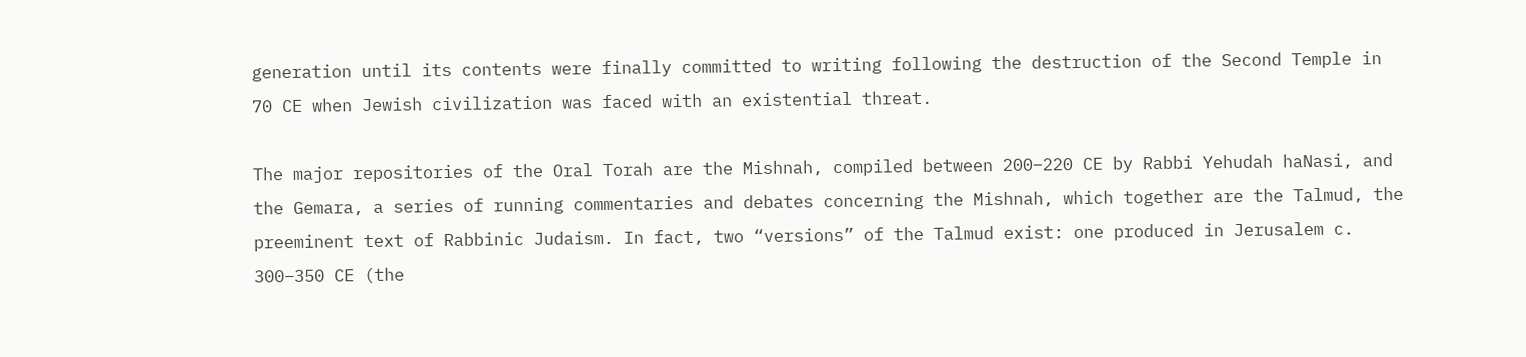generation until its contents were finally committed to writing following the destruction of the Second Temple in 70 CE when Jewish civilization was faced with an existential threat.

The major repositories of the Oral Torah are the Mishnah, compiled between 200–220 CE by Rabbi Yehudah haNasi, and the Gemara, a series of running commentaries and debates concerning the Mishnah, which together are the Talmud, the preeminent text of Rabbinic Judaism. In fact, two “versions” of the Talmud exist: one produced in Jerusalem c. 300–350 CE (the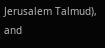Jerusalem Talmud), and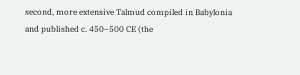second, more extensive Talmud compiled in Babylonia and published c. 450–500 CE (the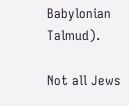Babylonian Talmud).

Not all Jews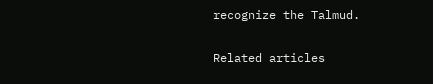recognize the Talmud.

Related articles